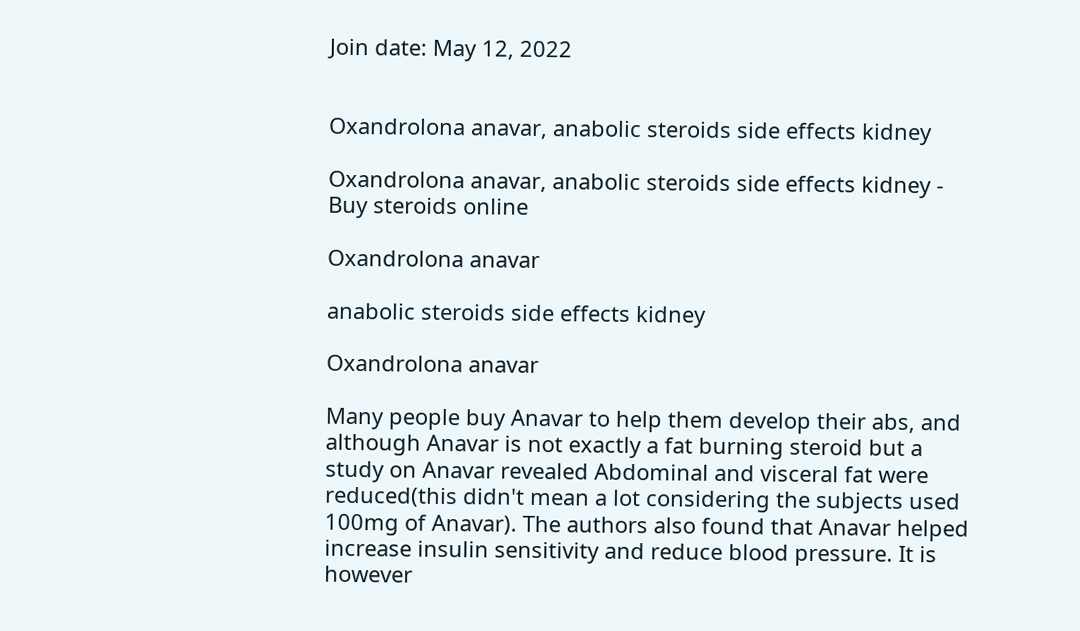Join date: May 12, 2022


Oxandrolona anavar, anabolic steroids side effects kidney

Oxandrolona anavar, anabolic steroids side effects kidney - Buy steroids online

Oxandrolona anavar

anabolic steroids side effects kidney

Oxandrolona anavar

Many people buy Anavar to help them develop their abs, and although Anavar is not exactly a fat burning steroid but a study on Anavar revealed Abdominal and visceral fat were reduced(this didn't mean a lot considering the subjects used 100mg of Anavar). The authors also found that Anavar helped increase insulin sensitivity and reduce blood pressure. It is however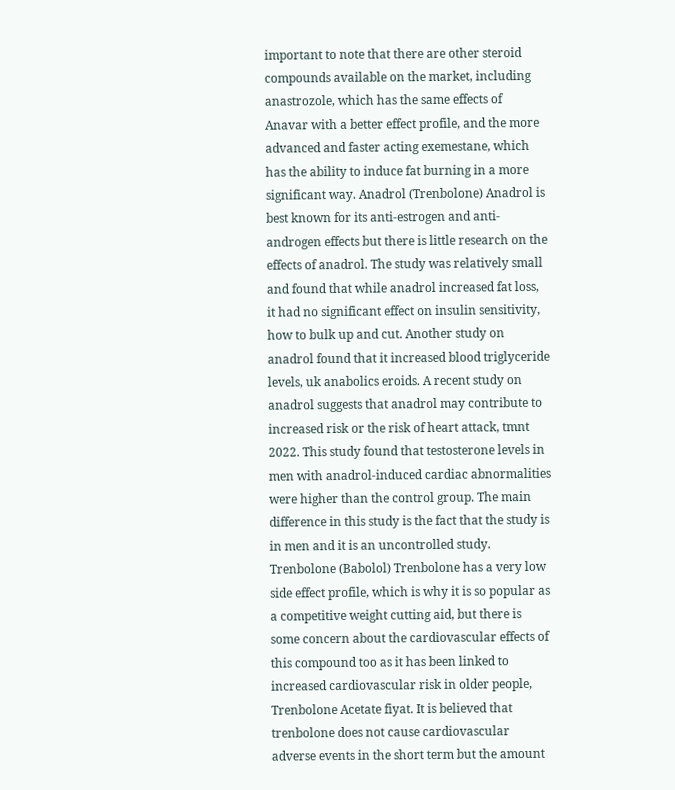important to note that there are other steroid compounds available on the market, including anastrozole, which has the same effects of Anavar with a better effect profile, and the more advanced and faster acting exemestane, which has the ability to induce fat burning in a more significant way. Anadrol (Trenbolone) Anadrol is best known for its anti-estrogen and anti-androgen effects but there is little research on the effects of anadrol. The study was relatively small and found that while anadrol increased fat loss, it had no significant effect on insulin sensitivity, how to bulk up and cut. Another study on anadrol found that it increased blood triglyceride levels, uk anabolics eroids. A recent study on anadrol suggests that anadrol may contribute to increased risk or the risk of heart attack, tmnt 2022. This study found that testosterone levels in men with anadrol-induced cardiac abnormalities were higher than the control group. The main difference in this study is the fact that the study is in men and it is an uncontrolled study. Trenbolone (Babolol) Trenbolone has a very low side effect profile, which is why it is so popular as a competitive weight cutting aid, but there is some concern about the cardiovascular effects of this compound too as it has been linked to increased cardiovascular risk in older people, Trenbolone Acetate fiyat. It is believed that trenbolone does not cause cardiovascular adverse events in the short term but the amount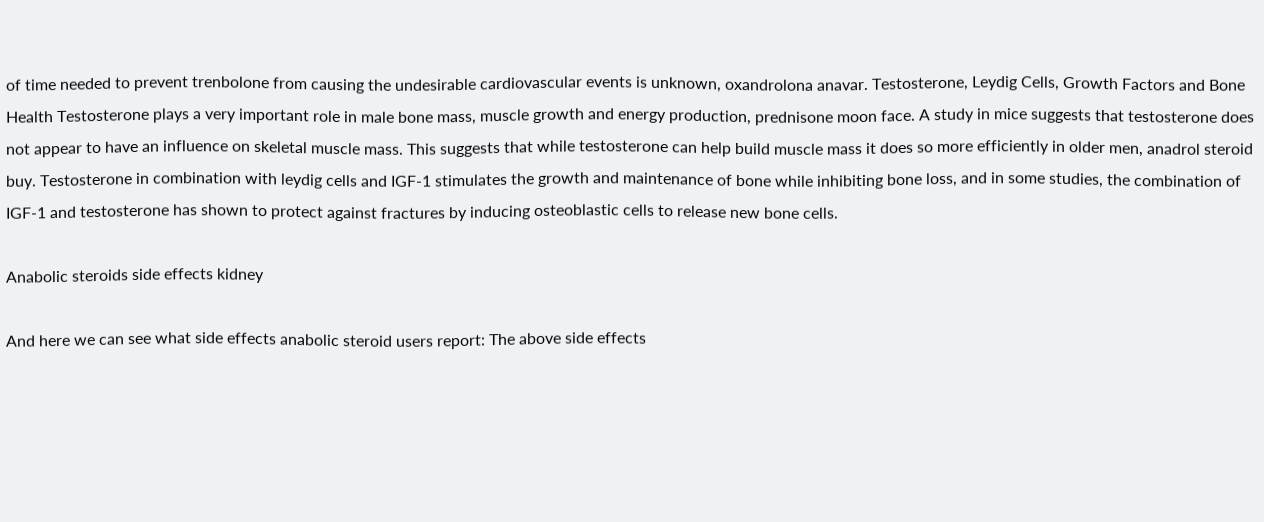of time needed to prevent trenbolone from causing the undesirable cardiovascular events is unknown, oxandrolona anavar. Testosterone, Leydig Cells, Growth Factors and Bone Health Testosterone plays a very important role in male bone mass, muscle growth and energy production, prednisone moon face. A study in mice suggests that testosterone does not appear to have an influence on skeletal muscle mass. This suggests that while testosterone can help build muscle mass it does so more efficiently in older men, anadrol steroid buy. Testosterone in combination with leydig cells and IGF-1 stimulates the growth and maintenance of bone while inhibiting bone loss, and in some studies, the combination of IGF-1 and testosterone has shown to protect against fractures by inducing osteoblastic cells to release new bone cells.

Anabolic steroids side effects kidney

And here we can see what side effects anabolic steroid users report: The above side effects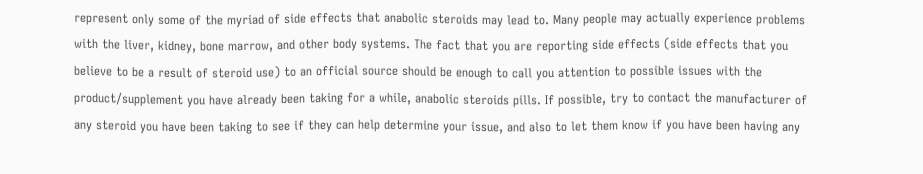represent only some of the myriad of side effects that anabolic steroids may lead to. Many people may actually experience problems with the liver, kidney, bone marrow, and other body systems. The fact that you are reporting side effects (side effects that you believe to be a result of steroid use) to an official source should be enough to call you attention to possible issues with the product/supplement you have already been taking for a while, anabolic steroids pills. If possible, try to contact the manufacturer of any steroid you have been taking to see if they can help determine your issue, and also to let them know if you have been having any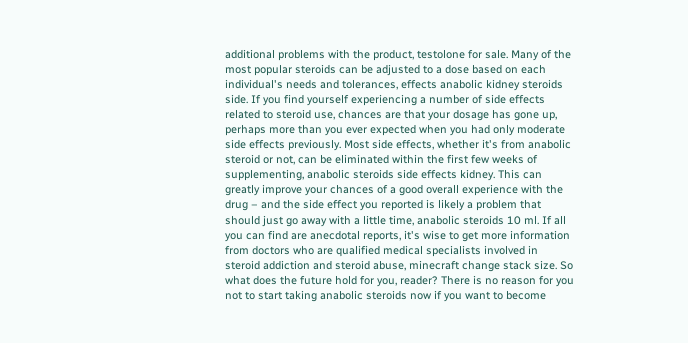additional problems with the product, testolone for sale. Many of the most popular steroids can be adjusted to a dose based on each individual's needs and tolerances, effects anabolic kidney steroids side. If you find yourself experiencing a number of side effects related to steroid use, chances are that your dosage has gone up, perhaps more than you ever expected when you had only moderate side effects previously. Most side effects, whether it's from anabolic steroid or not, can be eliminated within the first few weeks of supplementing, anabolic steroids side effects kidney. This can greatly improve your chances of a good overall experience with the drug – and the side effect you reported is likely a problem that should just go away with a little time, anabolic steroids 10 ml. If all you can find are anecdotal reports, it's wise to get more information from doctors who are qualified medical specialists involved in steroid addiction and steroid abuse, minecraft change stack size. So what does the future hold for you, reader? There is no reason for you not to start taking anabolic steroids now if you want to become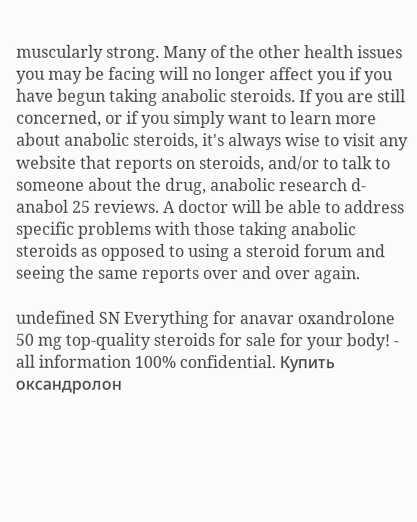muscularly strong. Many of the other health issues you may be facing will no longer affect you if you have begun taking anabolic steroids. If you are still concerned, or if you simply want to learn more about anabolic steroids, it's always wise to visit any website that reports on steroids, and/or to talk to someone about the drug, anabolic research d-anabol 25 reviews. A doctor will be able to address specific problems with those taking anabolic steroids as opposed to using a steroid forum and seeing the same reports over and over again.

undefined SN Everything for anavar oxandrolone 50 mg top-quality steroids for sale for your body! - all information 100% confidential. Купить оксандролон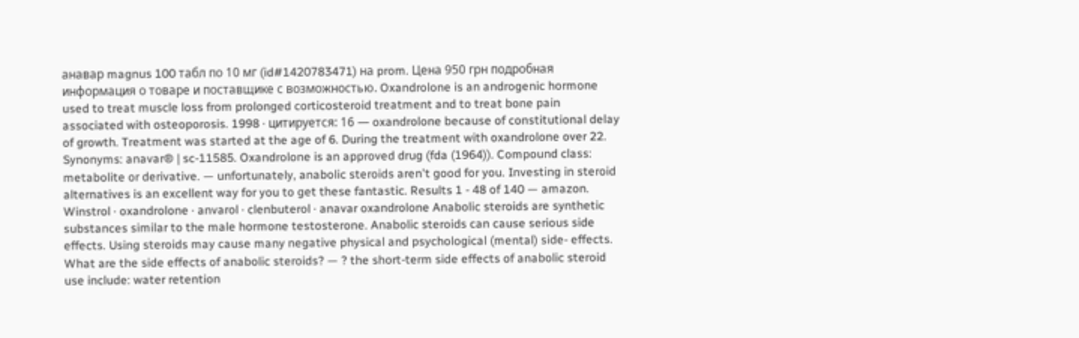анавар magnus 100 табл по 10 мг (id#1420783471) на prom. Цена 950 грн подробная информация о товаре и поставщике с возможностью. Oxandrolone is an androgenic hormone used to treat muscle loss from prolonged corticosteroid treatment and to treat bone pain associated with osteoporosis. 1998 · цитируется: 16 — oxandrolone because of constitutional delay of growth. Treatment was started at the age of 6. During the treatment with oxandrolone over 22. Synonyms: anavar® | sc-11585. Oxandrolone is an approved drug (fda (1964)). Compound class: metabolite or derivative. — unfortunately, anabolic steroids aren't good for you. Investing in steroid alternatives is an excellent way for you to get these fantastic. Results 1 - 48 of 140 — amazon. Winstrol · oxandrolone · anvarol · clenbuterol · anavar oxandrolone Anabolic steroids are synthetic substances similar to the male hormone testosterone. Anabolic steroids can cause serious side effects. Using steroids may cause many negative physical and psychological (mental) side- effects. What are the side effects of anabolic steroids? — ? the short-term side effects of anabolic steroid use include: water retention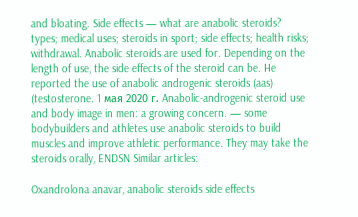and bloating. Side effects — what are anabolic steroids? types; medical uses; steroids in sport; side effects; health risks; withdrawal. Anabolic steroids are used for. Depending on the length of use, the side effects of the steroid can be. He reported the use of anabolic androgenic steroids (aas) (testosterone. 1 мая 2020 г. Anabolic-androgenic steroid use and body image in men: a growing concern. — some bodybuilders and athletes use anabolic steroids to build muscles and improve athletic performance. They may take the steroids orally, ENDSN Similar articles:

Oxandrolona anavar, anabolic steroids side effects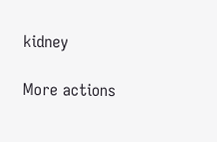kidney

More actions